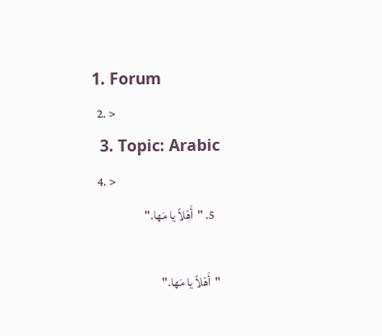1. Forum
  2. >
  3. Topic: Arabic
  4. >
  5. "أَهْلاً يا مَها."

"أَهْلاً يا مَها."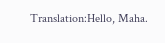Translation:Hello, Maha.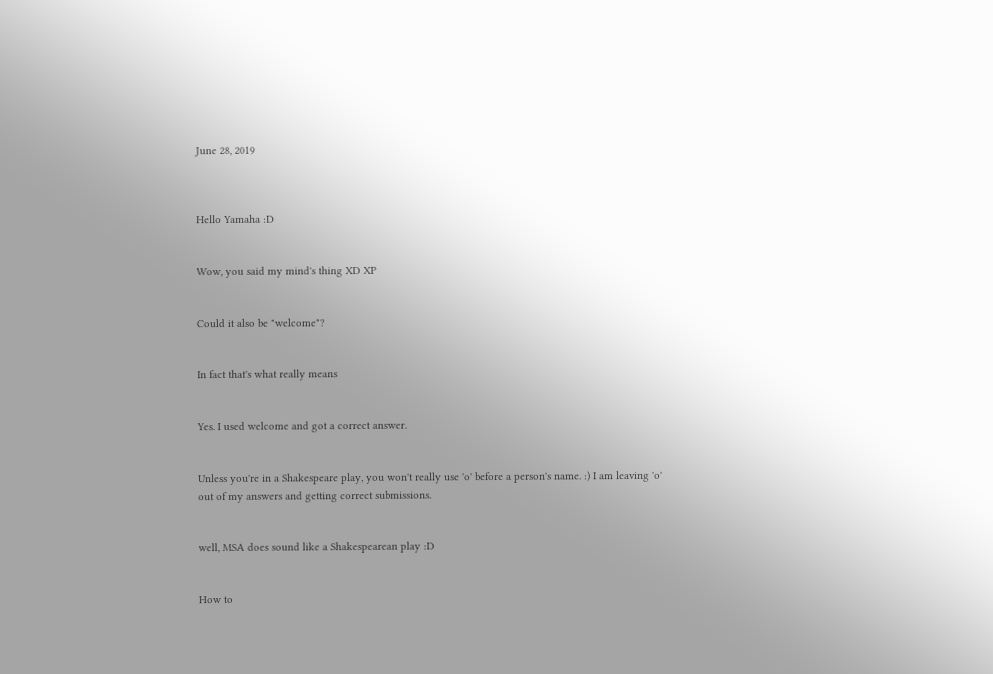June 28, 2019



Hello Yamaha :D


Wow, you said my mind's thing XD XP


Could it also be "welcome"?


In fact that's what really means


Yes. I used welcome and got a correct answer.


Unless you're in a Shakespeare play, you won't really use 'o' before a person's name. :) I am leaving 'o' out of my answers and getting correct submissions.


well, MSA does sound like a Shakespearean play :D


How to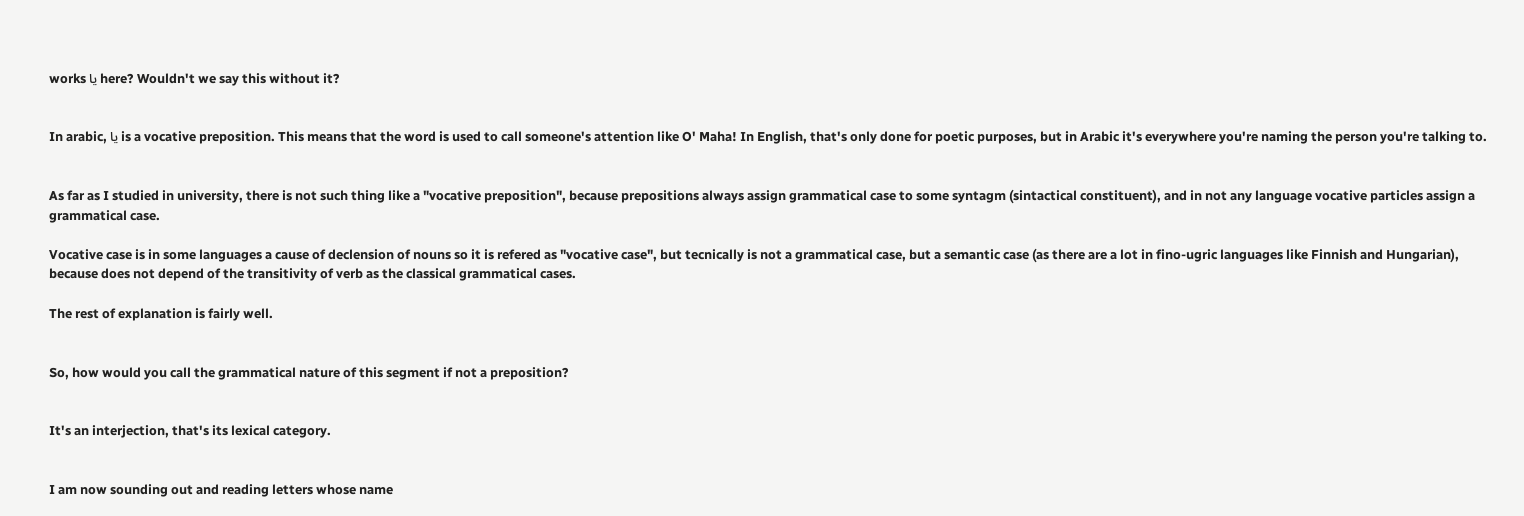works يا here? Wouldn't we say this without it?


In arabic, يا is a vocative preposition. This means that the word is used to call someone's attention like O' Maha! In English, that's only done for poetic purposes, but in Arabic it's everywhere you're naming the person you're talking to.


As far as I studied in university, there is not such thing like a "vocative preposition", because prepositions always assign grammatical case to some syntagm (sintactical constituent), and in not any language vocative particles assign a grammatical case.

Vocative case is in some languages a cause of declension of nouns so it is refered as "vocative case", but tecnically is not a grammatical case, but a semantic case (as there are a lot in fino-ugric languages like Finnish and Hungarian), because does not depend of the transitivity of verb as the classical grammatical cases.

The rest of explanation is fairly well.


So, how would you call the grammatical nature of this segment if not a preposition?


It's an interjection, that's its lexical category.


I am now sounding out and reading letters whose name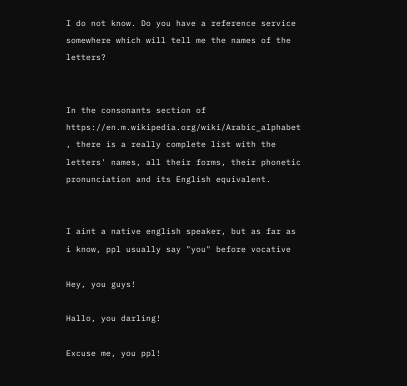I do not know. Do you have a reference service somewhere which will tell me the names of the letters?


In the consonants section of https://en.m.wikipedia.org/wiki/Arabic_alphabet , there is a really complete list with the letters' names, all their forms, their phonetic pronunciation and its English equivalent.


I aint a native english speaker, but as far as i know, ppl usually say "you" before vocative

Hey, you guys!

Hallo, you darling!

Excuse me, you ppl!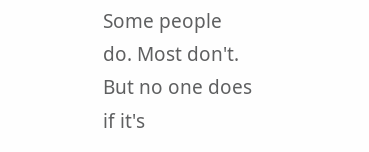Some people do. Most don't. But no one does if it's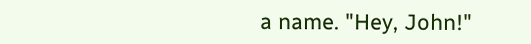a name. "Hey, John!"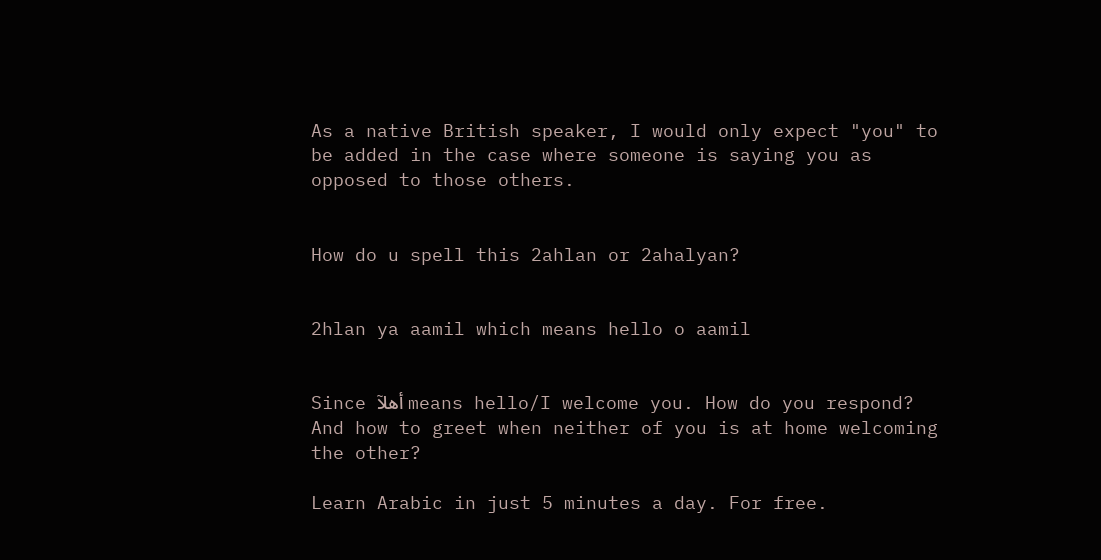As a native British speaker, I would only expect "you" to be added in the case where someone is saying you as opposed to those others.


How do u spell this 2ahlan or 2ahalyan?


2hlan ya aamil which means hello o aamil


Since أهلآ means hello/I welcome you. How do you respond? And how to greet when neither of you is at home welcoming the other?

Learn Arabic in just 5 minutes a day. For free.